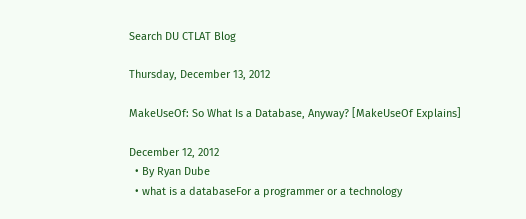Search DU CTLAT Blog

Thursday, December 13, 2012

MakeUseOf: So What Is a Database, Anyway? [MakeUseOf Explains]

December 12, 2012
  • By Ryan Dube
  • what is a databaseFor a programmer or a technology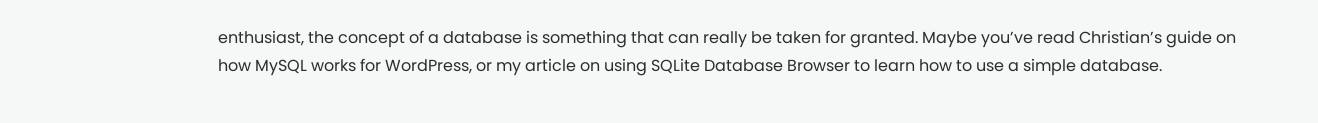enthusiast, the concept of a database is something that can really be taken for granted. Maybe you’ve read Christian’s guide on how MySQL works for WordPress, or my article on using SQLite Database Browser to learn how to use a simple database.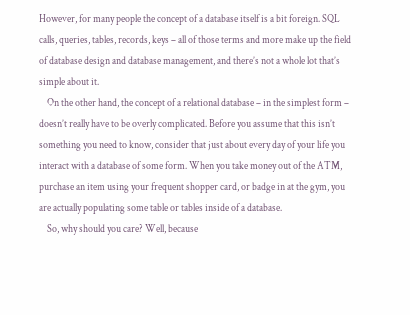However, for many people the concept of a database itself is a bit foreign. SQL calls, queries, tables, records, keys – all of those terms and more make up the field of database design and database management, and there’s not a whole lot that’s simple about it.
    On the other hand, the concept of a relational database – in the simplest form – doesn’t really have to be overly complicated. Before you assume that this isn’t something you need to know, consider that just about every day of your life you interact with a database of some form. When you take money out of the ATM, purchase an item using your frequent shopper card, or badge in at the gym, you are actually populating some table or tables inside of a database.
    So, why should you care? Well, because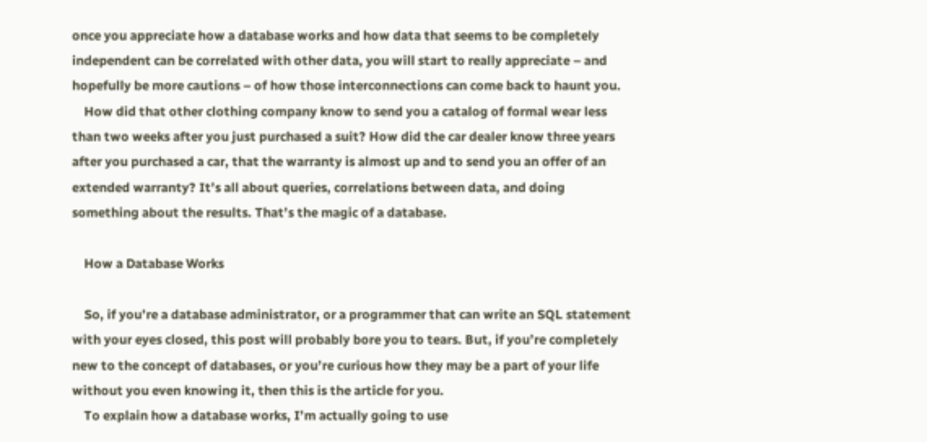once you appreciate how a database works and how data that seems to be completely independent can be correlated with other data, you will start to really appreciate – and hopefully be more cautions – of how those interconnections can come back to haunt you.
    How did that other clothing company know to send you a catalog of formal wear less than two weeks after you just purchased a suit? How did the car dealer know three years after you purchased a car, that the warranty is almost up and to send you an offer of an extended warranty? It’s all about queries, correlations between data, and doing something about the results. That’s the magic of a database.

    How a Database Works

    So, if you’re a database administrator, or a programmer that can write an SQL statement with your eyes closed, this post will probably bore you to tears. But, if you’re completely new to the concept of databases, or you’re curious how they may be a part of your life without you even knowing it, then this is the article for you.
    To explain how a database works, I’m actually going to use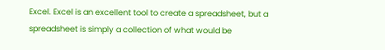Excel. Excel is an excellent tool to create a spreadsheet, but a spreadsheet is simply a collection of what would be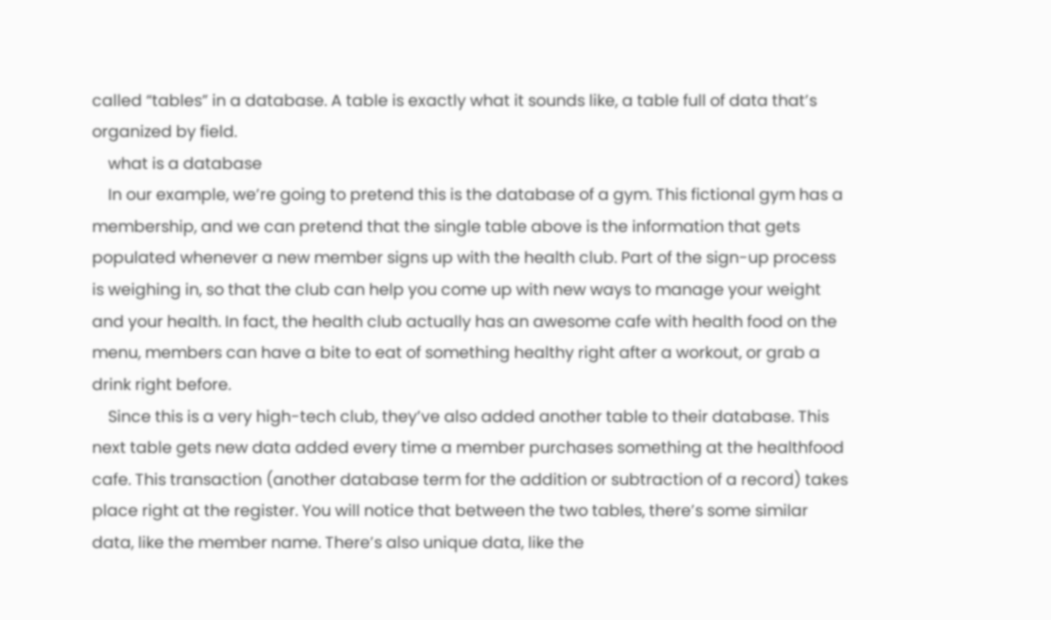called “tables” in a database. A table is exactly what it sounds like, a table full of data that’s organized by field.
    what is a database
    In our example, we’re going to pretend this is the database of a gym. This fictional gym has a membership, and we can pretend that the single table above is the information that gets populated whenever a new member signs up with the health club. Part of the sign-up process is weighing in, so that the club can help you come up with new ways to manage your weight and your health. In fact, the health club actually has an awesome cafe with health food on the menu, members can have a bite to eat of something healthy right after a workout, or grab a drink right before.
    Since this is a very high-tech club, they’ve also added another table to their database. This next table gets new data added every time a member purchases something at the healthfood cafe. This transaction (another database term for the addition or subtraction of a record) takes place right at the register. You will notice that between the two tables, there’s some similar data, like the member name. There’s also unique data, like the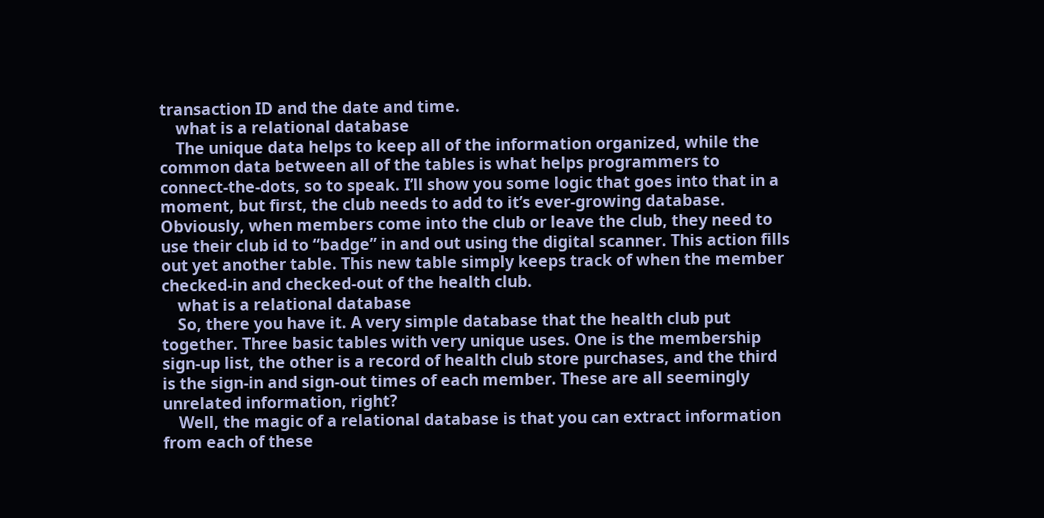transaction ID and the date and time.
    what is a relational database
    The unique data helps to keep all of the information organized, while the common data between all of the tables is what helps programmers to connect-the-dots, so to speak. I’ll show you some logic that goes into that in a moment, but first, the club needs to add to it’s ever-growing database. Obviously, when members come into the club or leave the club, they need to use their club id to “badge” in and out using the digital scanner. This action fills out yet another table. This new table simply keeps track of when the member checked-in and checked-out of the health club.
    what is a relational database
    So, there you have it. A very simple database that the health club put together. Three basic tables with very unique uses. One is the membership sign-up list, the other is a record of health club store purchases, and the third is the sign-in and sign-out times of each member. These are all seemingly unrelated information, right?
    Well, the magic of a relational database is that you can extract information from each of these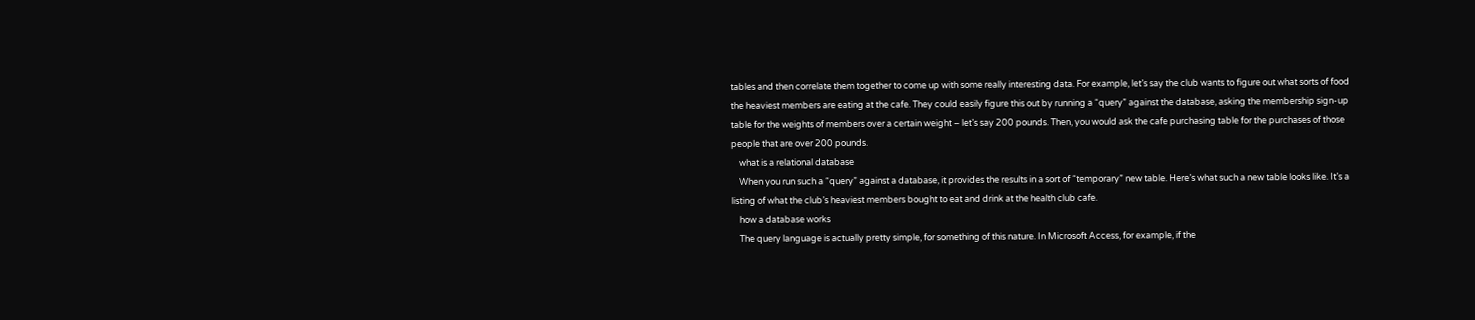tables and then correlate them together to come up with some really interesting data. For example, let’s say the club wants to figure out what sorts of food the heaviest members are eating at the cafe. They could easily figure this out by running a “query” against the database, asking the membership sign-up table for the weights of members over a certain weight – let’s say 200 pounds. Then, you would ask the cafe purchasing table for the purchases of those people that are over 200 pounds.
    what is a relational database
    When you run such a “query” against a database, it provides the results in a sort of “temporary” new table. Here’s what such a new table looks like. It’s a listing of what the club’s heaviest members bought to eat and drink at the health club cafe.
    how a database works
    The query language is actually pretty simple, for something of this nature. In Microsoft Access, for example, if the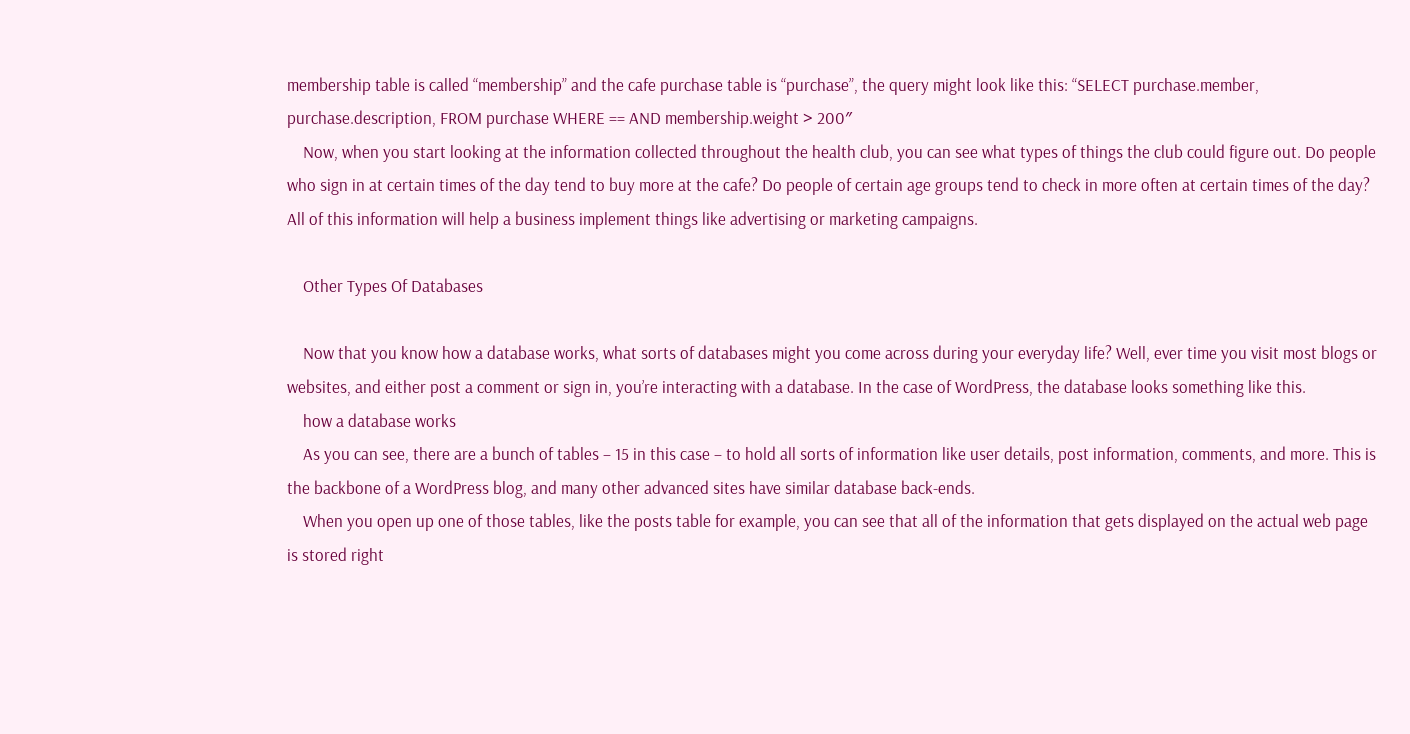membership table is called “membership” and the cafe purchase table is “purchase”, the query might look like this: “SELECT purchase.member, purchase.description, FROM purchase WHERE == AND membership.weight > 200″
    Now, when you start looking at the information collected throughout the health club, you can see what types of things the club could figure out. Do people who sign in at certain times of the day tend to buy more at the cafe? Do people of certain age groups tend to check in more often at certain times of the day? All of this information will help a business implement things like advertising or marketing campaigns.

    Other Types Of Databases

    Now that you know how a database works, what sorts of databases might you come across during your everyday life? Well, ever time you visit most blogs or websites, and either post a comment or sign in, you’re interacting with a database. In the case of WordPress, the database looks something like this.
    how a database works
    As you can see, there are a bunch of tables – 15 in this case – to hold all sorts of information like user details, post information, comments, and more. This is the backbone of a WordPress blog, and many other advanced sites have similar database back-ends.
    When you open up one of those tables, like the posts table for example, you can see that all of the information that gets displayed on the actual web page is stored right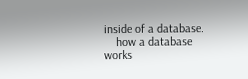inside of a database.
    how a database works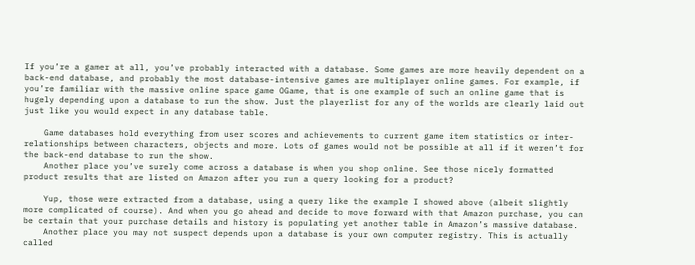If you’re a gamer at all, you’ve probably interacted with a database. Some games are more heavily dependent on a back-end database, and probably the most database-intensive games are multiplayer online games. For example, if you’re familiar with the massive online space game OGame, that is one example of such an online game that is hugely depending upon a database to run the show. Just the playerlist for any of the worlds are clearly laid out just like you would expect in any database table.

    Game databases hold everything from user scores and achievements to current game item statistics or inter-relationships between characters, objects and more. Lots of games would not be possible at all if it weren’t for the back-end database to run the show.
    Another place you’ve surely come across a database is when you shop online. See those nicely formatted product results that are listed on Amazon after you run a query looking for a product?

    Yup, those were extracted from a database, using a query like the example I showed above (albeit slightly more complicated of course). And when you go ahead and decide to move forward with that Amazon purchase, you can be certain that your purchase details and history is populating yet another table in Amazon’s massive database.
    Another place you may not suspect depends upon a database is your own computer registry. This is actually called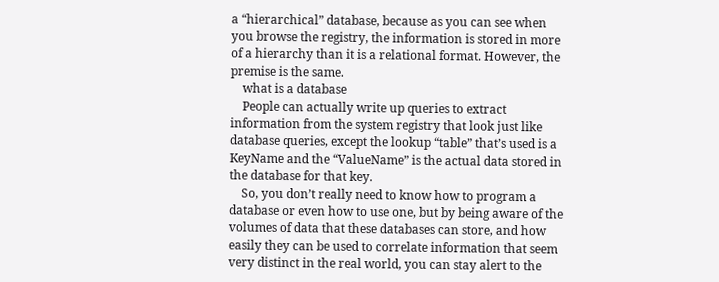a “hierarchical” database, because as you can see when you browse the registry, the information is stored in more of a hierarchy than it is a relational format. However, the premise is the same.
    what is a database
    People can actually write up queries to extract information from the system registry that look just like database queries, except the lookup “table” that’s used is a KeyName and the “ValueName” is the actual data stored in the database for that key.
    So, you don’t really need to know how to program a database or even how to use one, but by being aware of the volumes of data that these databases can store, and how easily they can be used to correlate information that seem very distinct in the real world, you can stay alert to the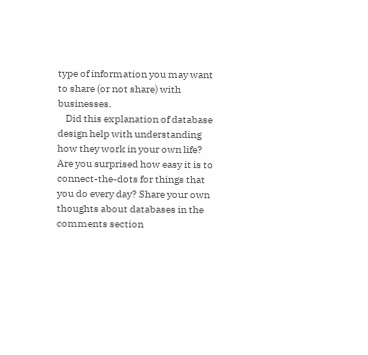type of information you may want to share (or not share) with businesses.
    Did this explanation of database design help with understanding how they work in your own life? Are you surprised how easy it is to connect-the-dots for things that you do every day? Share your own thoughts about databases in the comments section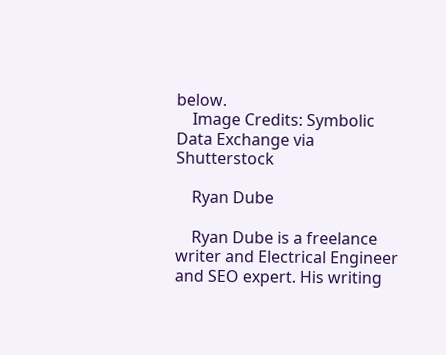below.
    Image Credits: Symbolic Data Exchange via Shutterstock

    Ryan Dube

    Ryan Dube is a freelance writer and Electrical Engineer and SEO expert. His writing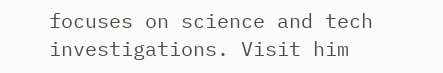focuses on science and tech investigations. Visit him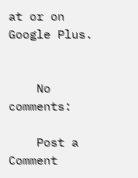at or on Google Plus.


    No comments:

    Post a Comment